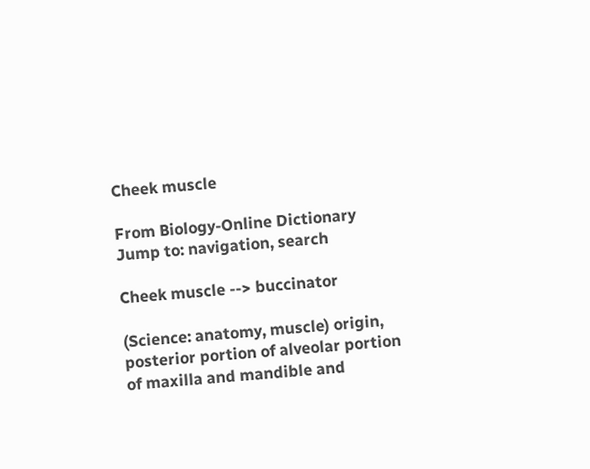Cheek muscle

From Biology-Online Dictionary
Jump to: navigation, search

Cheek muscle --> buccinator

(Science: anatomy, muscle) origin, posterior portion of alveolar portion of maxilla and mandible and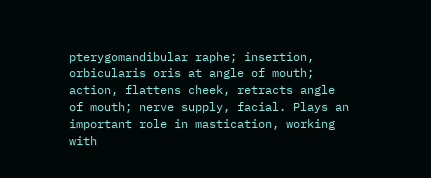pterygomandibular raphe; insertion, orbicularis oris at angle of mouth; action, flattens cheek, retracts angle of mouth; nerve supply, facial. Plays an important role in mastication, working with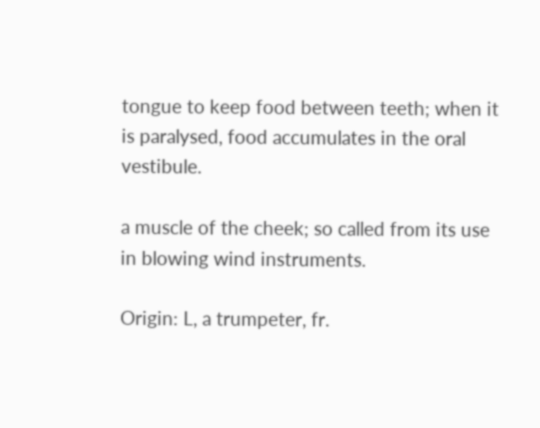tongue to keep food between teeth; when it is paralysed, food accumulates in the oral vestibule.

a muscle of the cheek; so called from its use in blowing wind instruments.

Origin: L, a trumpeter, fr.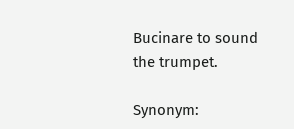Bucinare to sound the trumpet.

Synonym: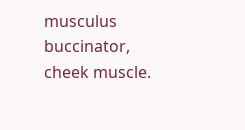musculus buccinator, cheek muscle.